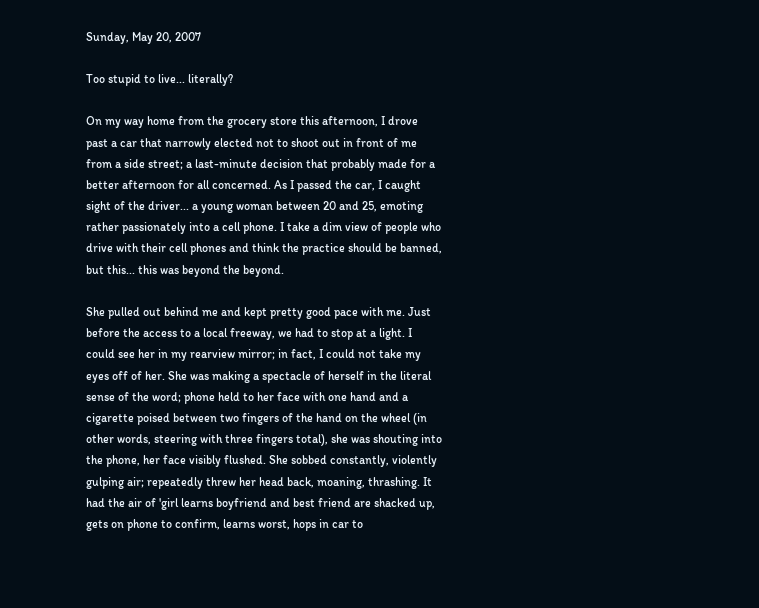Sunday, May 20, 2007

Too stupid to live... literally?

On my way home from the grocery store this afternoon, I drove past a car that narrowly elected not to shoot out in front of me from a side street; a last-minute decision that probably made for a better afternoon for all concerned. As I passed the car, I caught sight of the driver... a young woman between 20 and 25, emoting rather passionately into a cell phone. I take a dim view of people who drive with their cell phones and think the practice should be banned, but this... this was beyond the beyond.

She pulled out behind me and kept pretty good pace with me. Just before the access to a local freeway, we had to stop at a light. I could see her in my rearview mirror; in fact, I could not take my eyes off of her. She was making a spectacle of herself in the literal sense of the word; phone held to her face with one hand and a cigarette poised between two fingers of the hand on the wheel (in other words, steering with three fingers total), she was shouting into the phone, her face visibly flushed. She sobbed constantly, violently gulping air; repeatedly threw her head back, moaning, thrashing. It had the air of 'girl learns boyfriend and best friend are shacked up, gets on phone to confirm, learns worst, hops in car to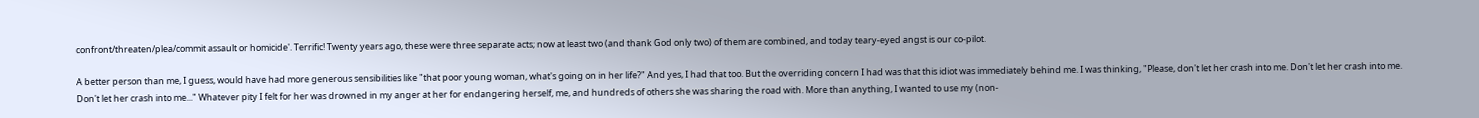confront/threaten/plea/commit assault or homicide'. Terrific! Twenty years ago, these were three separate acts; now at least two (and thank God only two) of them are combined, and today teary-eyed angst is our co-pilot.

A better person than me, I guess, would have had more generous sensibilities like "that poor young woman, what's going on in her life?" And yes, I had that too. But the overriding concern I had was that this idiot was immediately behind me. I was thinking, "Please, don't let her crash into me. Don't let her crash into me. Don't let her crash into me..." Whatever pity I felt for her was drowned in my anger at her for endangering herself, me, and hundreds of others she was sharing the road with. More than anything, I wanted to use my (non-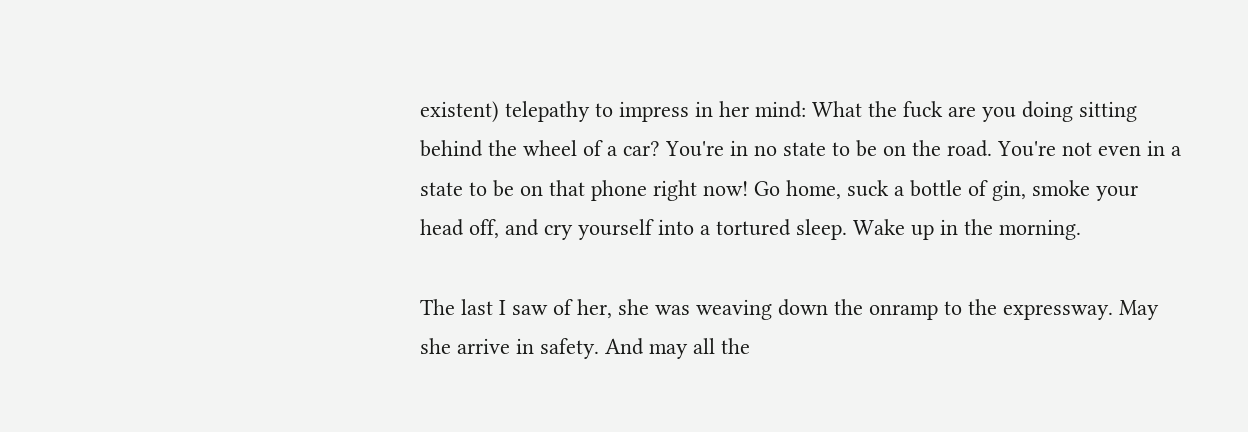existent) telepathy to impress in her mind: What the fuck are you doing sitting behind the wheel of a car? You're in no state to be on the road. You're not even in a state to be on that phone right now! Go home, suck a bottle of gin, smoke your head off, and cry yourself into a tortured sleep. Wake up in the morning.

The last I saw of her, she was weaving down the onramp to the expressway. May she arrive in safety. And may all the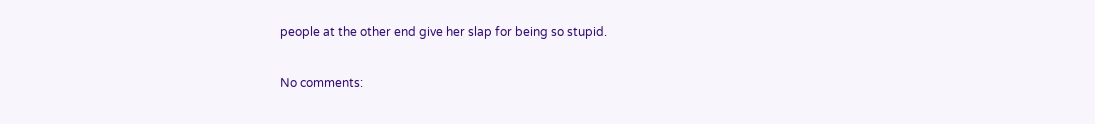people at the other end give her slap for being so stupid.

No comments: